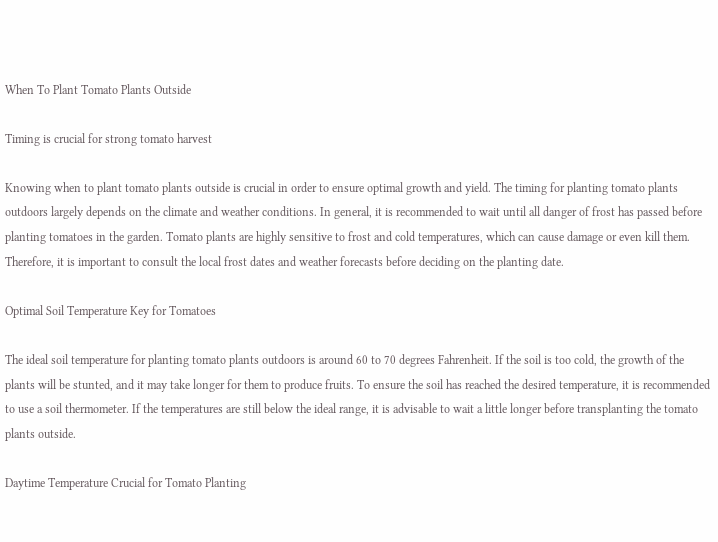When To Plant Tomato Plants Outside

Timing is crucial for strong tomato harvest

Knowing when to plant tomato plants outside is crucial in order to ensure optimal growth and yield. The timing for planting tomato plants outdoors largely depends on the climate and weather conditions. In general, it is recommended to wait until all danger of frost has passed before planting tomatoes in the garden. Tomato plants are highly sensitive to frost and cold temperatures, which can cause damage or even kill them. Therefore, it is important to consult the local frost dates and weather forecasts before deciding on the planting date.

Optimal Soil Temperature Key for Tomatoes

The ideal soil temperature for planting tomato plants outdoors is around 60 to 70 degrees Fahrenheit. If the soil is too cold, the growth of the plants will be stunted, and it may take longer for them to produce fruits. To ensure the soil has reached the desired temperature, it is recommended to use a soil thermometer. If the temperatures are still below the ideal range, it is advisable to wait a little longer before transplanting the tomato plants outside.

Daytime Temperature Crucial for Tomato Planting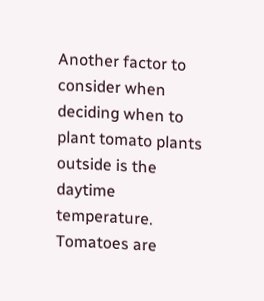Another factor to consider when deciding when to plant tomato plants outside is the daytime temperature. Tomatoes are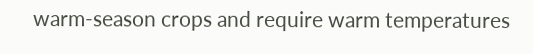warm-season crops and require warm temperatures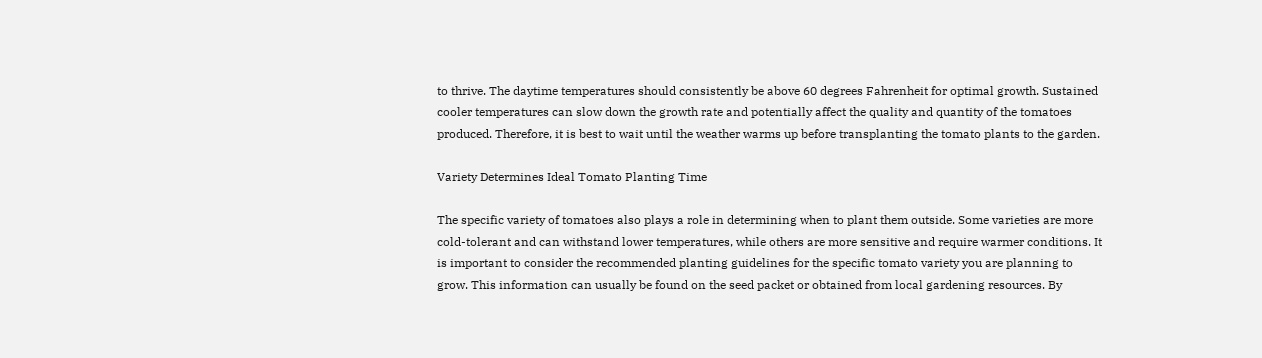to thrive. The daytime temperatures should consistently be above 60 degrees Fahrenheit for optimal growth. Sustained cooler temperatures can slow down the growth rate and potentially affect the quality and quantity of the tomatoes produced. Therefore, it is best to wait until the weather warms up before transplanting the tomato plants to the garden.

Variety Determines Ideal Tomato Planting Time

The specific variety of tomatoes also plays a role in determining when to plant them outside. Some varieties are more cold-tolerant and can withstand lower temperatures, while others are more sensitive and require warmer conditions. It is important to consider the recommended planting guidelines for the specific tomato variety you are planning to grow. This information can usually be found on the seed packet or obtained from local gardening resources. By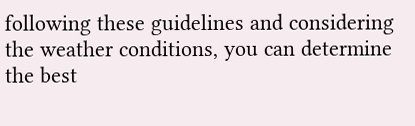following these guidelines and considering the weather conditions, you can determine the best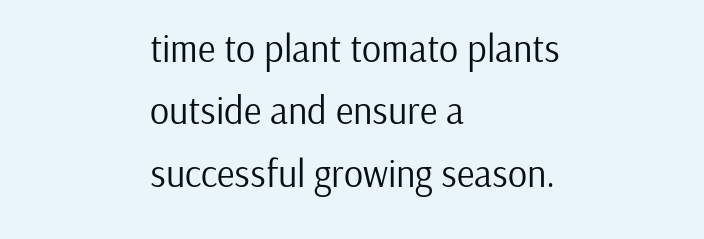time to plant tomato plants outside and ensure a successful growing season.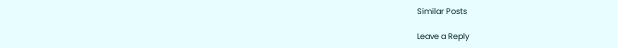Similar Posts

Leave a Reply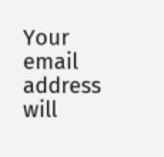Your email address will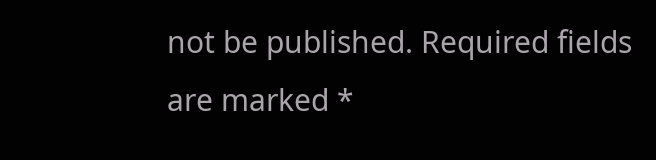not be published. Required fields are marked *